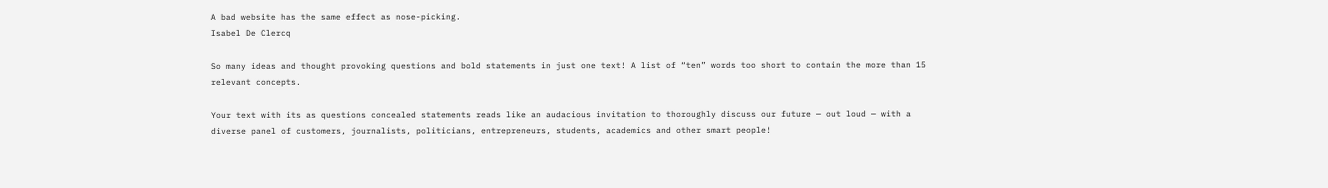A bad website has the same effect as nose-picking.
Isabel De Clercq

So many ideas and thought provoking questions and bold statements in just one text! A list of “ten” words too short to contain the more than 15 relevant concepts.

Your text with its as questions concealed statements reads like an audacious invitation to thoroughly discuss our future — out loud — with a diverse panel of customers, journalists, politicians, entrepreneurs, students, academics and other smart people!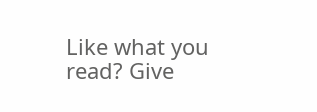Like what you read? Give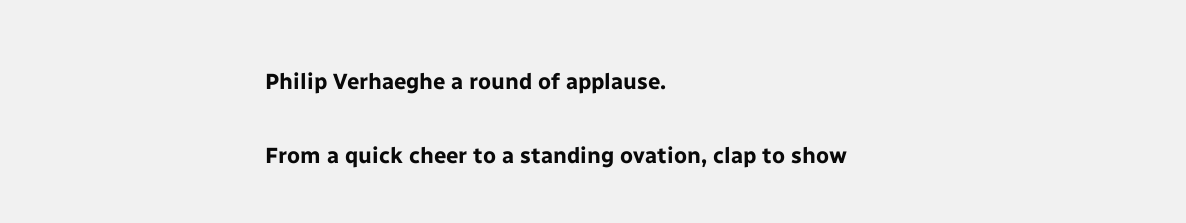Philip Verhaeghe a round of applause.

From a quick cheer to a standing ovation, clap to show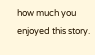how much you enjoyed this story.